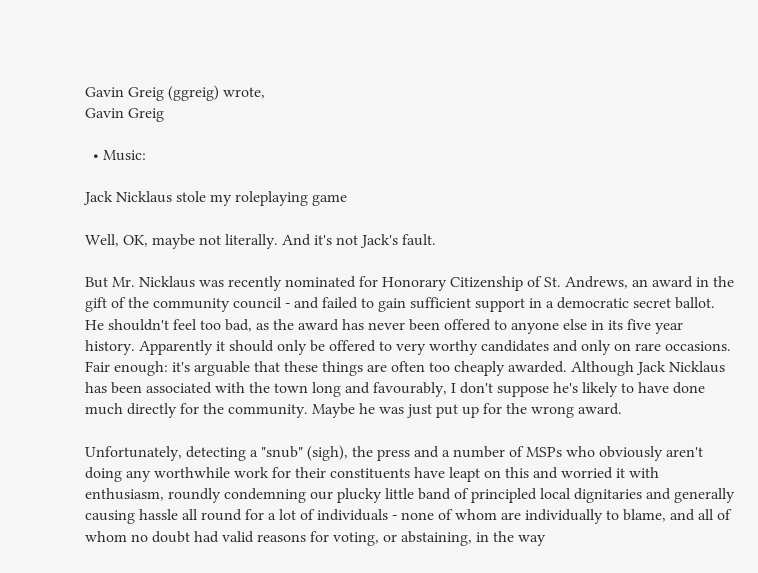Gavin Greig (ggreig) wrote,
Gavin Greig

  • Music:

Jack Nicklaus stole my roleplaying game

Well, OK, maybe not literally. And it's not Jack's fault.

But Mr. Nicklaus was recently nominated for Honorary Citizenship of St. Andrews, an award in the gift of the community council - and failed to gain sufficient support in a democratic secret ballot. He shouldn't feel too bad, as the award has never been offered to anyone else in its five year history. Apparently it should only be offered to very worthy candidates and only on rare occasions. Fair enough: it's arguable that these things are often too cheaply awarded. Although Jack Nicklaus has been associated with the town long and favourably, I don't suppose he's likely to have done much directly for the community. Maybe he was just put up for the wrong award.

Unfortunately, detecting a "snub" (sigh), the press and a number of MSPs who obviously aren't doing any worthwhile work for their constituents have leapt on this and worried it with enthusiasm, roundly condemning our plucky little band of principled local dignitaries and generally causing hassle all round for a lot of individuals - none of whom are individually to blame, and all of whom no doubt had valid reasons for voting, or abstaining, in the way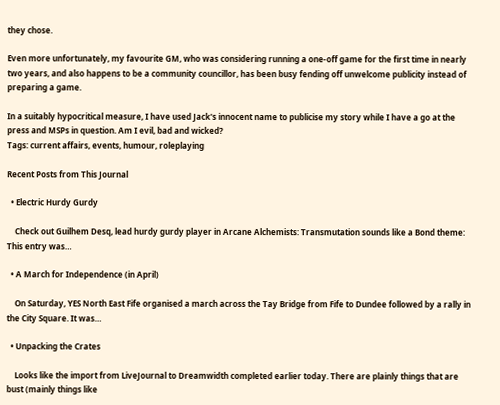they chose.

Even more unfortunately, my favourite GM, who was considering running a one-off game for the first time in nearly two years, and also happens to be a community councillor, has been busy fending off unwelcome publicity instead of preparing a game.

In a suitably hypocritical measure, I have used Jack's innocent name to publicise my story while I have a go at the press and MSPs in question. Am I evil, bad and wicked?
Tags: current affairs, events, humour, roleplaying

Recent Posts from This Journal

  • Electric Hurdy Gurdy

    Check out Guilhem Desq, lead hurdy gurdy player in Arcane Alchemists: Transmutation sounds like a Bond theme: This entry was…

  • A March for Independence (in April)

    On Saturday, YES North East Fife organised a march across the Tay Bridge from Fife to Dundee followed by a rally in the City Square. It was…

  • Unpacking the Crates

    Looks like the import from LiveJournal to Dreamwidth completed earlier today. There are plainly things that are bust (mainly things like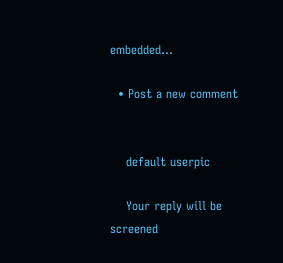embedded…

  • Post a new comment


    default userpic

    Your reply will be screened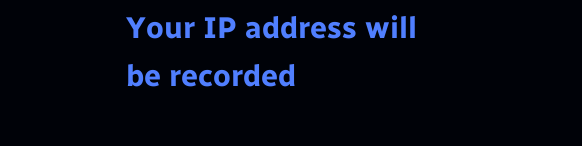Your IP address will be recorded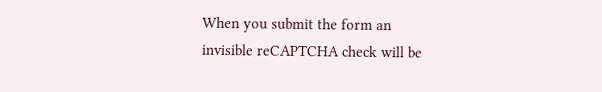When you submit the form an invisible reCAPTCHA check will be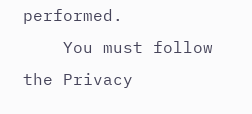performed.
    You must follow the Privacy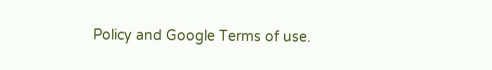Policy and Google Terms of use.